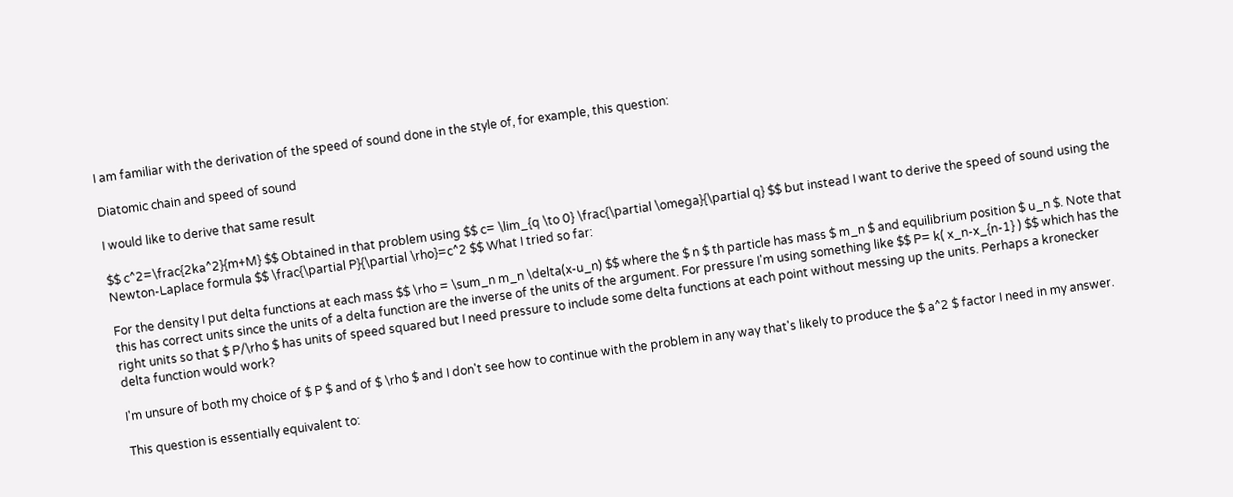I am familiar with the derivation of the speed of sound done in the style of, for example, this question:

Diatomic chain and speed of sound

I would like to derive that same result

$$ c^2=\frac{2ka^2}{m+M} $$ Obtained in that problem using $$ c= \lim_{q \to 0} \frac{\partial \omega}{\partial q} $$ but instead I want to derive the speed of sound using the Newton-Laplace formula $$ \frac{\partial P}{\partial \rho}=c^2 $$ What I tried so far:

For the density I put delta functions at each mass $$ \rho = \sum_n m_n \delta(x-u_n) $$ where the $ n $ th particle has mass $ m_n $ and equilibrium position $ u_n $. Note that this has correct units since the units of a delta function are the inverse of the units of the argument. For pressure I'm using something like $$ P= k( x_n-x_{n-1} ) $$ which has the right units so that $ P/\rho $ has units of speed squared but I need pressure to include some delta functions at each point without messing up the units. Perhaps a kronecker delta function would work?

I'm unsure of both my choice of $ P $ and of $ \rho $ and I don't see how to continue with the problem in any way that's likely to produce the $ a^2 $ factor I need in my answer.

This question is essentially equivalent to: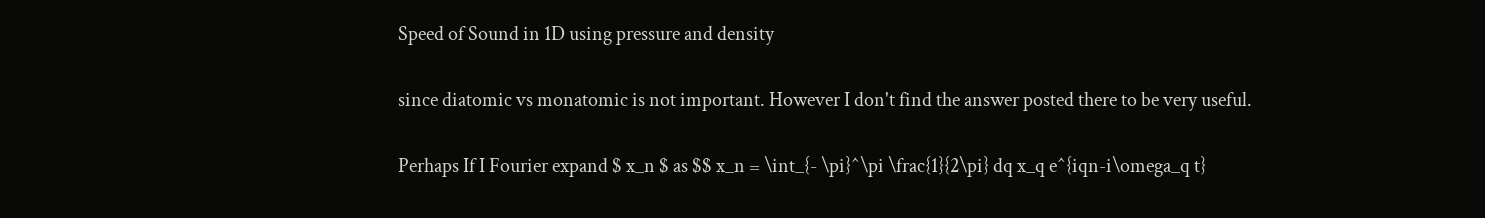Speed of Sound in 1D using pressure and density

since diatomic vs monatomic is not important. However I don't find the answer posted there to be very useful.

Perhaps If I Fourier expand $ x_n $ as $$ x_n = \int_{- \pi}^\pi \frac{1}{2\pi} dq x_q e^{iqn-i\omega_q t}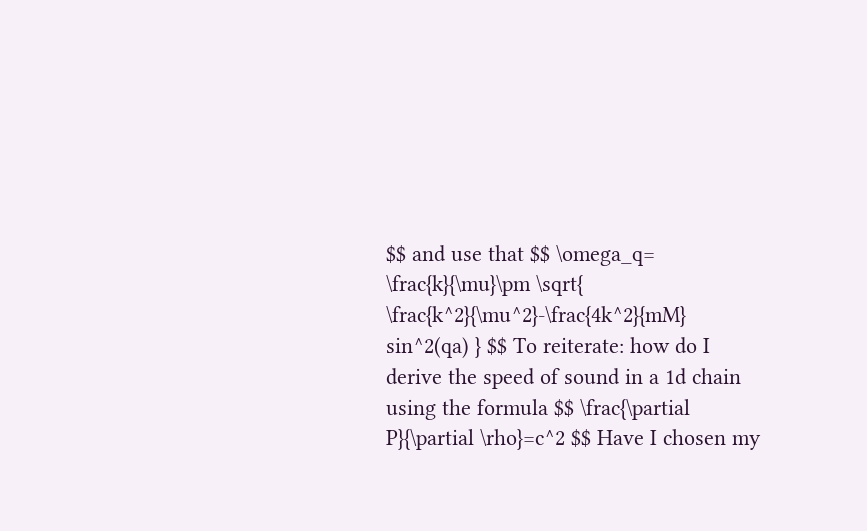$$ and use that $$ \omega_q= \frac{k}{\mu}\pm \sqrt{ \frac{k^2}{\mu^2}-\frac{4k^2}{mM} sin^2(qa) } $$ To reiterate: how do I derive the speed of sound in a 1d chain using the formula $$ \frac{\partial P}{\partial \rho}=c^2 $$ Have I chosen my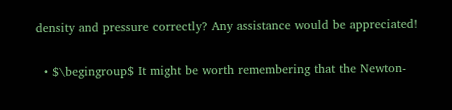density and pressure correctly? Any assistance would be appreciated!

  • $\begingroup$ It might be worth remembering that the Newton-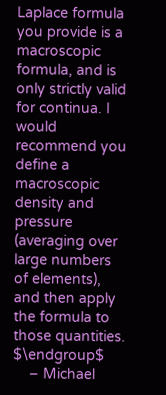Laplace formula you provide is a macroscopic formula, and is only strictly valid for continua. I would recommend you define a macroscopic density and pressure (averaging over large numbers of elements), and then apply the formula to those quantities. $\endgroup$
    – Michael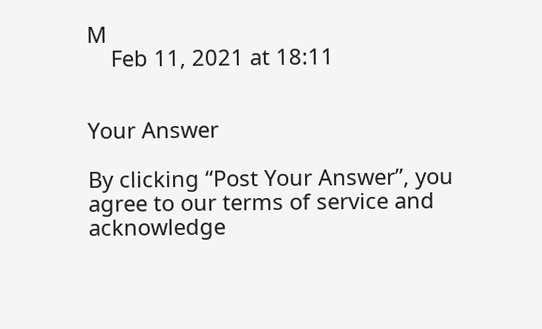M
    Feb 11, 2021 at 18:11


Your Answer

By clicking “Post Your Answer”, you agree to our terms of service and acknowledge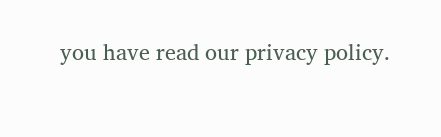you have read our privacy policy.